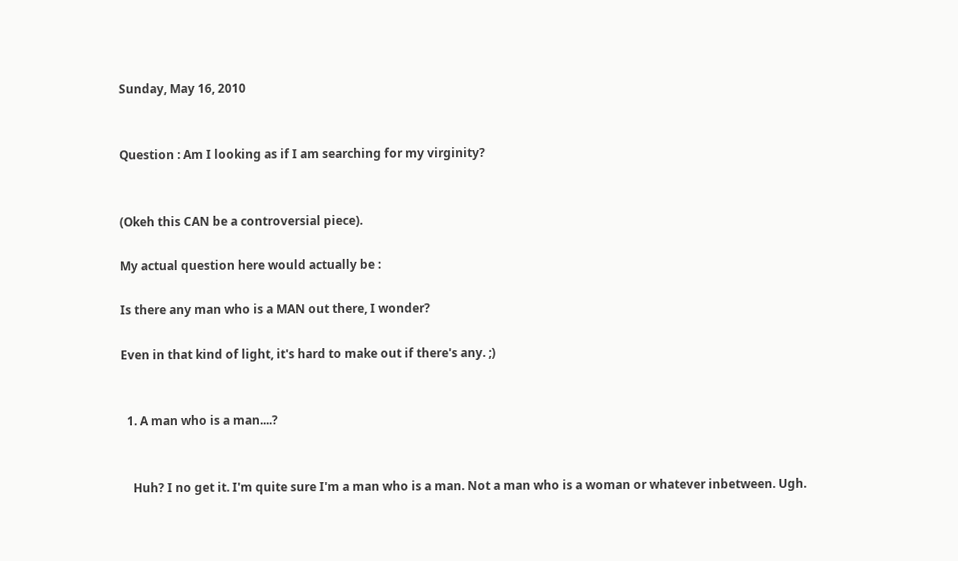Sunday, May 16, 2010


Question : Am I looking as if I am searching for my virginity?


(Okeh this CAN be a controversial piece).

My actual question here would actually be :

Is there any man who is a MAN out there, I wonder?

Even in that kind of light, it's hard to make out if there's any. ;)


  1. A man who is a man....?


    Huh? I no get it. I'm quite sure I'm a man who is a man. Not a man who is a woman or whatever inbetween. Ugh.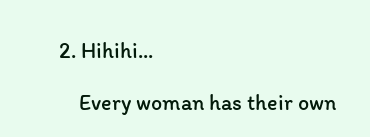2. Hihihi...

    Every woman has their own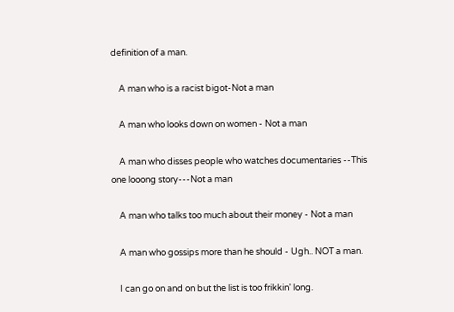definition of a man.

    A man who is a racist bigot-Not a man

    A man who looks down on women - Not a man

    A man who disses people who watches documentaries --This one looong story---Not a man

    A man who talks too much about their money - Not a man

    A man who gossips more than he should - Ugh.. NOT a man.

    I can go on and on but the list is too frikkin' long.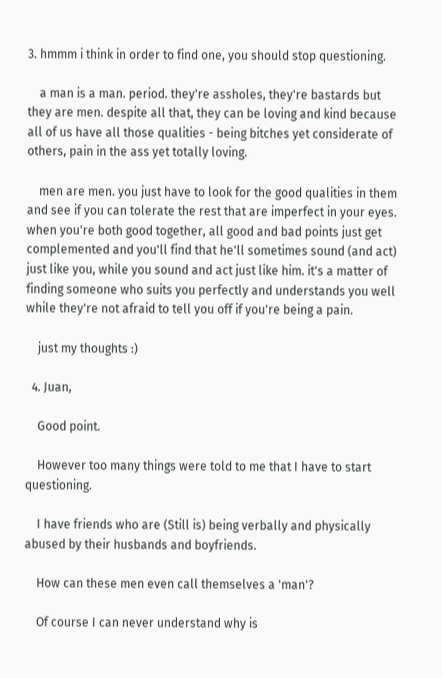3. hmmm i think in order to find one, you should stop questioning.

    a man is a man. period. they're assholes, they're bastards but they are men. despite all that, they can be loving and kind because all of us have all those qualities - being bitches yet considerate of others, pain in the ass yet totally loving.

    men are men. you just have to look for the good qualities in them and see if you can tolerate the rest that are imperfect in your eyes. when you're both good together, all good and bad points just get complemented and you'll find that he'll sometimes sound (and act) just like you, while you sound and act just like him. it's a matter of finding someone who suits you perfectly and understands you well while they're not afraid to tell you off if you're being a pain.

    just my thoughts :)

  4. Juan,

    Good point.

    However too many things were told to me that I have to start questioning.

    I have friends who are (Still is) being verbally and physically abused by their husbands and boyfriends.

    How can these men even call themselves a 'man'?

    Of course I can never understand why is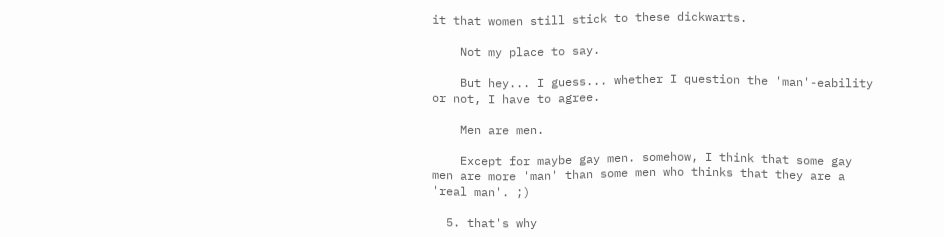it that women still stick to these dickwarts.

    Not my place to say.

    But hey... I guess... whether I question the 'man'-eability or not, I have to agree.

    Men are men.

    Except for maybe gay men. somehow, I think that some gay men are more 'man' than some men who thinks that they are a 'real man'. ;)

  5. that's why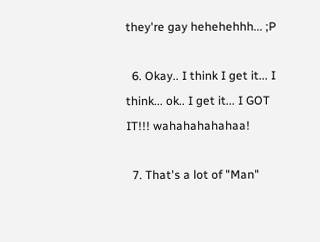they're gay hehehehhh... ;P

  6. Okay.. I think I get it... I think... ok.. I get it... I GOT IT!!! wahahahahahaa!

  7. That's a lot of "Man"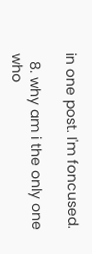in one post. I'm foncused.

  8. why am i the only one who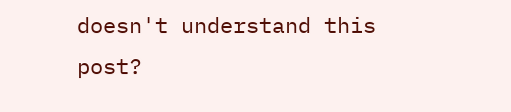doesn't understand this post?